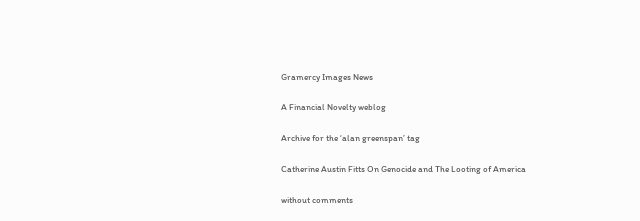Gramercy Images News

A Financial Novelty weblog

Archive for the ‘alan greenspan’ tag

Catherine Austin Fitts On Genocide and The Looting of America

without comments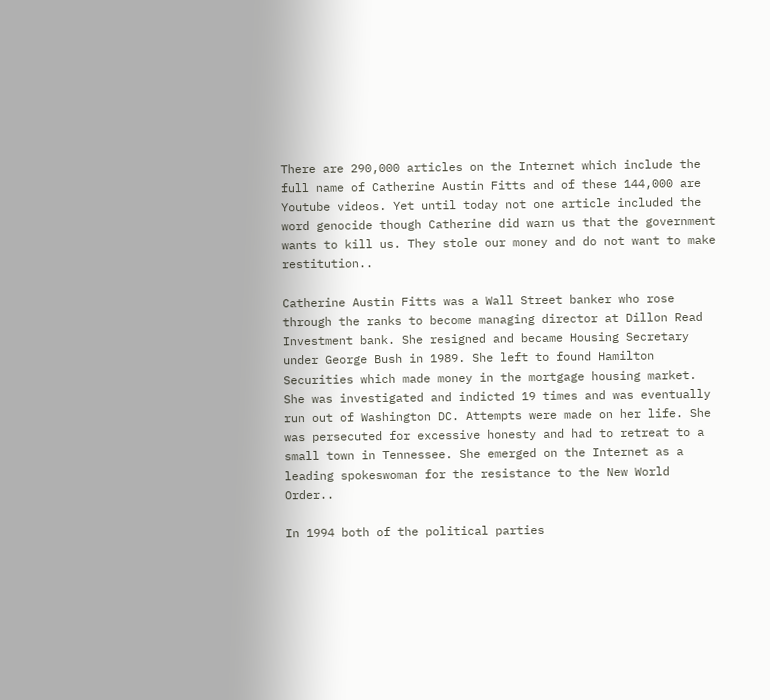There are 290,000 articles on the Internet which include the full name of Catherine Austin Fitts and of these 144,000 are Youtube videos. Yet until today not one article included the word genocide though Catherine did warn us that the government wants to kill us. They stole our money and do not want to make restitution..

Catherine Austin Fitts was a Wall Street banker who rose through the ranks to become managing director at Dillon Read Investment bank. She resigned and became Housing Secretary under George Bush in 1989. She left to found Hamilton Securities which made money in the mortgage housing market. She was investigated and indicted 19 times and was eventually run out of Washington DC. Attempts were made on her life. She was persecuted for excessive honesty and had to retreat to a small town in Tennessee. She emerged on the Internet as a leading spokeswoman for the resistance to the New World Order..

In 1994 both of the political parties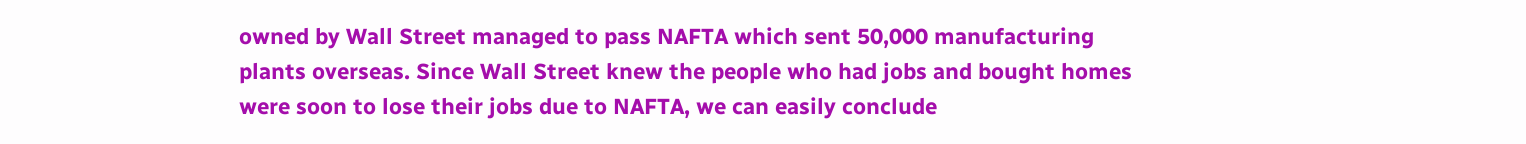owned by Wall Street managed to pass NAFTA which sent 50,000 manufacturing plants overseas. Since Wall Street knew the people who had jobs and bought homes were soon to lose their jobs due to NAFTA, we can easily conclude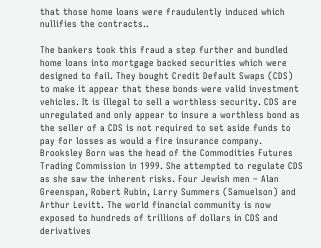that those home loans were fraudulently induced which nullifies the contracts..

The bankers took this fraud a step further and bundled home loans into mortgage backed securities which were designed to fail. They bought Credit Default Swaps (CDS) to make it appear that these bonds were valid investment vehicles. It is illegal to sell a worthless security. CDS are unregulated and only appear to insure a worthless bond as the seller of a CDS is not required to set aside funds to pay for losses as would a fire insurance company. Brooksley Born was the head of the Commodities Futures Trading Commission in 1999. She attempted to regulate CDS as she saw the inherent risks. Four Jewish men – Alan Greenspan, Robert Rubin, Larry Summers (Samuelson) and Arthur Levitt. The world financial community is now exposed to hundreds of trillions of dollars in CDS and derivatives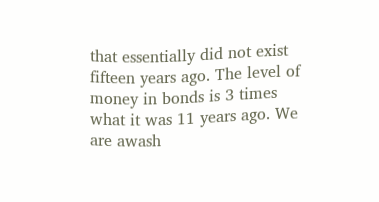that essentially did not exist fifteen years ago. The level of money in bonds is 3 times what it was 11 years ago. We are awash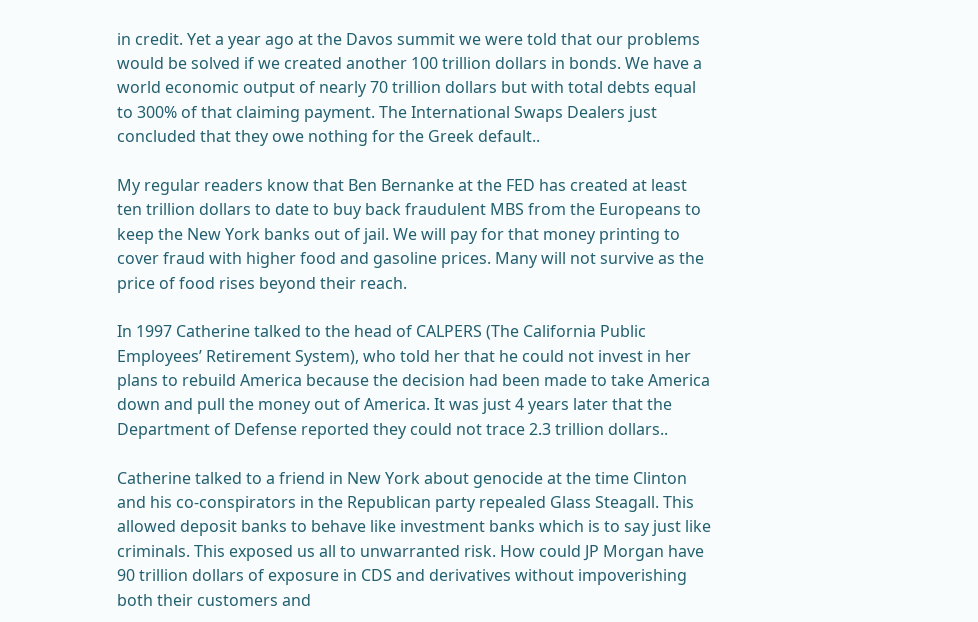in credit. Yet a year ago at the Davos summit we were told that our problems would be solved if we created another 100 trillion dollars in bonds. We have a world economic output of nearly 70 trillion dollars but with total debts equal to 300% of that claiming payment. The International Swaps Dealers just concluded that they owe nothing for the Greek default..

My regular readers know that Ben Bernanke at the FED has created at least ten trillion dollars to date to buy back fraudulent MBS from the Europeans to keep the New York banks out of jail. We will pay for that money printing to cover fraud with higher food and gasoline prices. Many will not survive as the price of food rises beyond their reach.

In 1997 Catherine talked to the head of CALPERS (The California Public Employees’ Retirement System), who told her that he could not invest in her plans to rebuild America because the decision had been made to take America down and pull the money out of America. It was just 4 years later that the Department of Defense reported they could not trace 2.3 trillion dollars..

Catherine talked to a friend in New York about genocide at the time Clinton and his co-conspirators in the Republican party repealed Glass Steagall. This allowed deposit banks to behave like investment banks which is to say just like criminals. This exposed us all to unwarranted risk. How could JP Morgan have 90 trillion dollars of exposure in CDS and derivatives without impoverishing both their customers and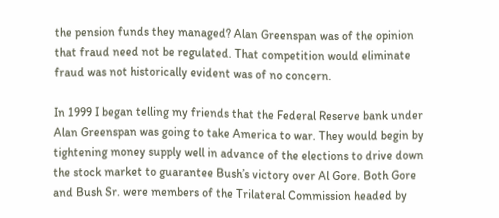the pension funds they managed? Alan Greenspan was of the opinion that fraud need not be regulated. That competition would eliminate fraud was not historically evident was of no concern.

In 1999 I began telling my friends that the Federal Reserve bank under Alan Greenspan was going to take America to war. They would begin by tightening money supply well in advance of the elections to drive down the stock market to guarantee Bush’s victory over Al Gore. Both Gore and Bush Sr. were members of the Trilateral Commission headed by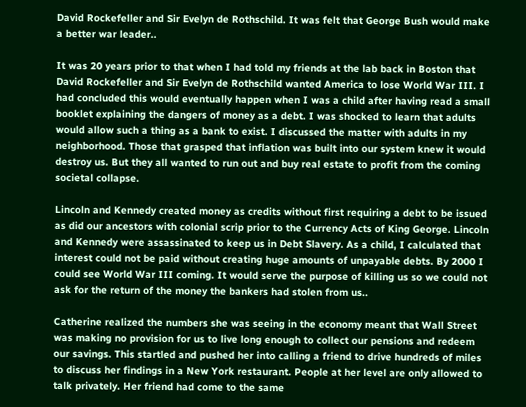David Rockefeller and Sir Evelyn de Rothschild. It was felt that George Bush would make a better war leader..

It was 20 years prior to that when I had told my friends at the lab back in Boston that David Rockefeller and Sir Evelyn de Rothschild wanted America to lose World War III. I had concluded this would eventually happen when I was a child after having read a small booklet explaining the dangers of money as a debt. I was shocked to learn that adults would allow such a thing as a bank to exist. I discussed the matter with adults in my neighborhood. Those that grasped that inflation was built into our system knew it would destroy us. But they all wanted to run out and buy real estate to profit from the coming societal collapse.

Lincoln and Kennedy created money as credits without first requiring a debt to be issued as did our ancestors with colonial scrip prior to the Currency Acts of King George. Lincoln and Kennedy were assassinated to keep us in Debt Slavery. As a child, I calculated that interest could not be paid without creating huge amounts of unpayable debts. By 2000 I could see World War III coming. It would serve the purpose of killing us so we could not ask for the return of the money the bankers had stolen from us..

Catherine realized the numbers she was seeing in the economy meant that Wall Street was making no provision for us to live long enough to collect our pensions and redeem our savings. This startled and pushed her into calling a friend to drive hundreds of miles to discuss her findings in a New York restaurant. People at her level are only allowed to talk privately. Her friend had come to the same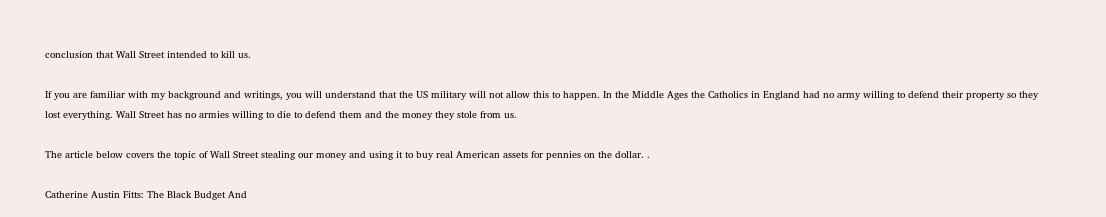conclusion that Wall Street intended to kill us.

If you are familiar with my background and writings, you will understand that the US military will not allow this to happen. In the Middle Ages the Catholics in England had no army willing to defend their property so they lost everything. Wall Street has no armies willing to die to defend them and the money they stole from us.

The article below covers the topic of Wall Street stealing our money and using it to buy real American assets for pennies on the dollar. .

Catherine Austin Fitts: The Black Budget And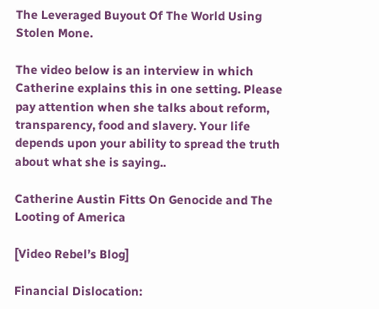The Leveraged Buyout Of The World Using Stolen Mone.

The video below is an interview in which Catherine explains this in one setting. Please pay attention when she talks about reform, transparency, food and slavery. Your life depends upon your ability to spread the truth about what she is saying..

Catherine Austin Fitts On Genocide and The Looting of America

[Video Rebel’s Blog]

Financial Dislocation: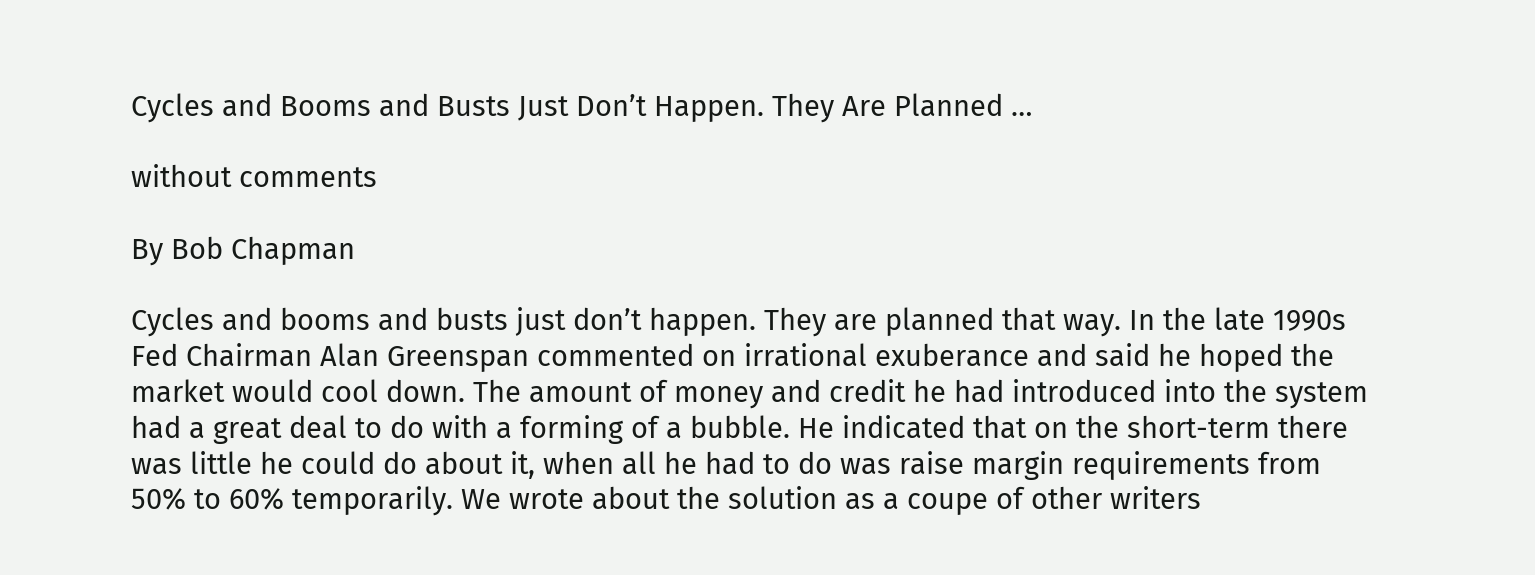Cycles and Booms and Busts Just Don’t Happen. They Are Planned …

without comments

By Bob Chapman

Cycles and booms and busts just don’t happen. They are planned that way. In the late 1990s Fed Chairman Alan Greenspan commented on irrational exuberance and said he hoped the market would cool down. The amount of money and credit he had introduced into the system had a great deal to do with a forming of a bubble. He indicated that on the short-term there was little he could do about it, when all he had to do was raise margin requirements from 50% to 60% temporarily. We wrote about the solution as a coupe of other writers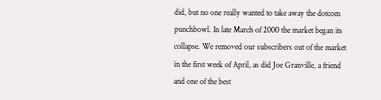did, but no one really wanted to take away the dotcom punchbowl. In late March of 2000 the market began its collapse. We removed our subscribers out of the market in the first week of April, as did Joe Granville, a friend and one of the best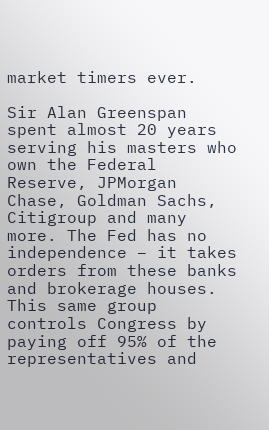market timers ever.

Sir Alan Greenspan spent almost 20 years serving his masters who own the Federal Reserve, JPMorgan Chase, Goldman Sachs, Citigroup and many more. The Fed has no independence – it takes orders from these banks and brokerage houses. This same group controls Congress by paying off 95% of the representatives and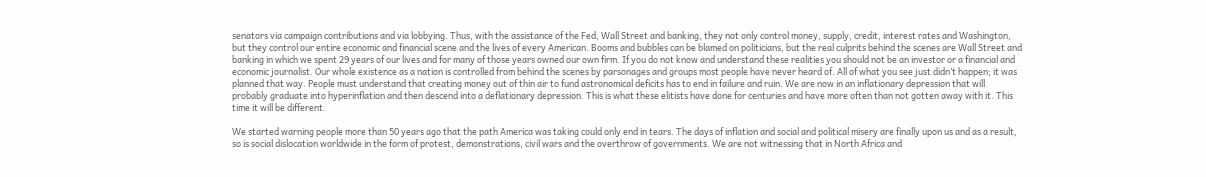senators via campaign contributions and via lobbying. Thus, with the assistance of the Fed, Wall Street and banking, they not only control money, supply, credit, interest rates and Washington, but they control our entire economic and financial scene and the lives of every American. Booms and bubbles can be blamed on politicians, but the real culprits behind the scenes are Wall Street and banking in which we spent 29 years of our lives and for many of those years owned our own firm. If you do not know and understand these realities you should not be an investor or a financial and economic journalist. Our whole existence as a nation is controlled from behind the scenes by parsonages and groups most people have never heard of. All of what you see just didn’t happen; it was planned that way. People must understand that creating money out of thin air to fund astronomical deficits has to end in failure and ruin. We are now in an inflationary depression that will probably graduate into hyperinflation and then descend into a deflationary depression. This is what these elitists have done for centuries and have more often than not gotten away with it. This time it will be different.

We started warning people more than 50 years ago that the path America was taking could only end in tears. The days of inflation and social and political misery are finally upon us and as a result, so is social dislocation worldwide in the form of protest, demonstrations, civil wars and the overthrow of governments. We are not witnessing that in North Africa and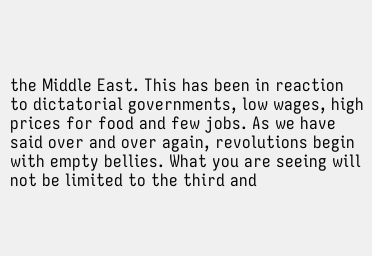the Middle East. This has been in reaction to dictatorial governments, low wages, high prices for food and few jobs. As we have said over and over again, revolutions begin with empty bellies. What you are seeing will not be limited to the third and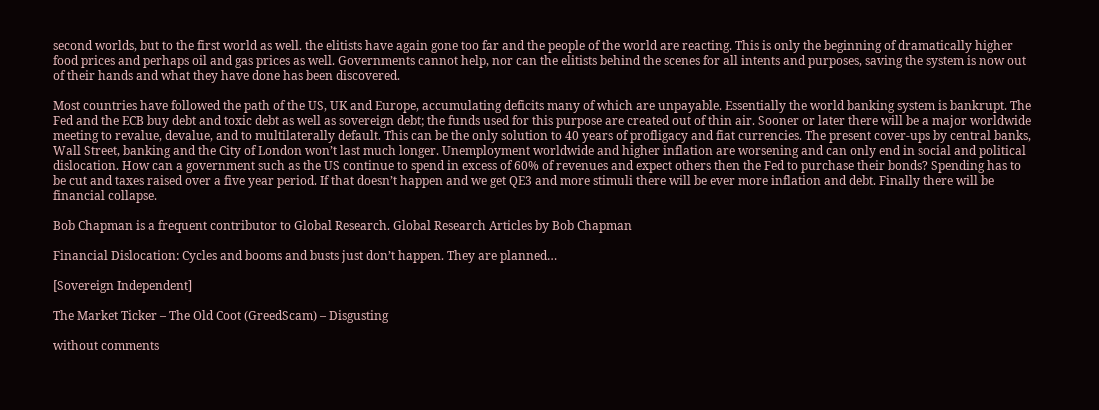second worlds, but to the first world as well. the elitists have again gone too far and the people of the world are reacting. This is only the beginning of dramatically higher food prices and perhaps oil and gas prices as well. Governments cannot help, nor can the elitists behind the scenes for all intents and purposes, saving the system is now out of their hands and what they have done has been discovered.

Most countries have followed the path of the US, UK and Europe, accumulating deficits many of which are unpayable. Essentially the world banking system is bankrupt. The Fed and the ECB buy debt and toxic debt as well as sovereign debt; the funds used for this purpose are created out of thin air. Sooner or later there will be a major worldwide meeting to revalue, devalue, and to multilaterally default. This can be the only solution to 40 years of profligacy and fiat currencies. The present cover-ups by central banks, Wall Street, banking and the City of London won’t last much longer. Unemployment worldwide and higher inflation are worsening and can only end in social and political dislocation. How can a government such as the US continue to spend in excess of 60% of revenues and expect others then the Fed to purchase their bonds? Spending has to be cut and taxes raised over a five year period. If that doesn’t happen and we get QE3 and more stimuli there will be ever more inflation and debt. Finally there will be financial collapse.

Bob Chapman is a frequent contributor to Global Research. Global Research Articles by Bob Chapman

Financial Dislocation: Cycles and booms and busts just don’t happen. They are planned…

[Sovereign Independent]

The Market Ticker – The Old Coot (GreedScam) – Disgusting

without comments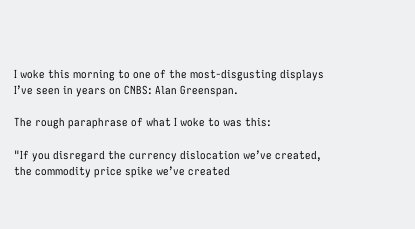I woke this morning to one of the most-disgusting displays I’ve seen in years on CNBS: Alan Greenspan.

The rough paraphrase of what I woke to was this:

"If you disregard the currency dislocation we’ve created, the commodity price spike we’ve created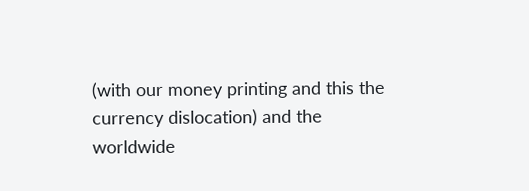(with our money printing and this the currency dislocation) and the worldwide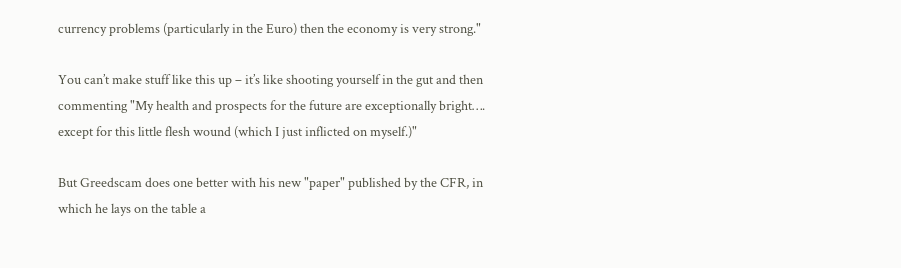currency problems (particularly in the Euro) then the economy is very strong."

You can’t make stuff like this up – it’s like shooting yourself in the gut and then commenting "My health and prospects for the future are exceptionally bright…. except for this little flesh wound (which I just inflicted on myself.)"

But Greedscam does one better with his new "paper" published by the CFR, in which he lays on the table a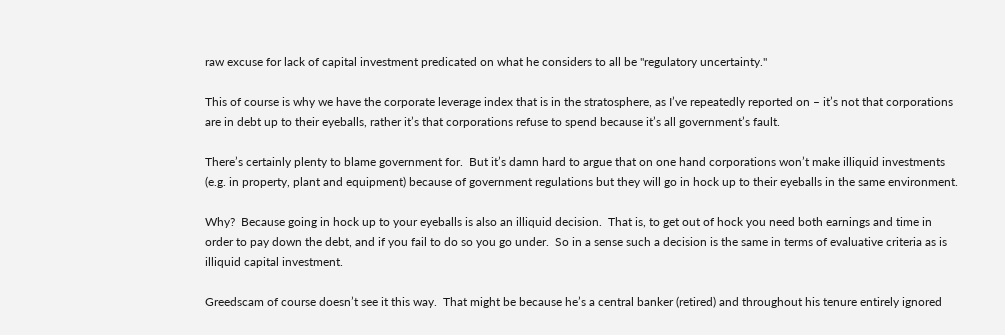raw excuse for lack of capital investment predicated on what he considers to all be "regulatory uncertainty."

This of course is why we have the corporate leverage index that is in the stratosphere, as I’ve repeatedly reported on – it’s not that corporations are in debt up to their eyeballs, rather it’s that corporations refuse to spend because it’s all government’s fault.

There’s certainly plenty to blame government for.  But it’s damn hard to argue that on one hand corporations won’t make illiquid investments (e.g. in property, plant and equipment) because of government regulations but they will go in hock up to their eyeballs in the same environment.

Why?  Because going in hock up to your eyeballs is also an illiquid decision.  That is, to get out of hock you need both earnings and time in order to pay down the debt, and if you fail to do so you go under.  So in a sense such a decision is the same in terms of evaluative criteria as is illiquid capital investment.

Greedscam of course doesn’t see it this way.  That might be because he’s a central banker (retired) and throughout his tenure entirely ignored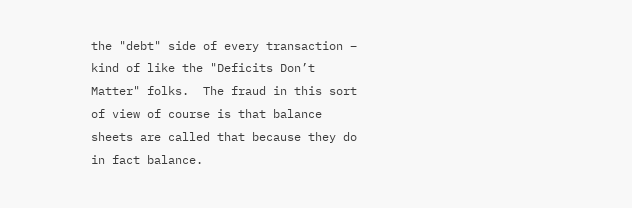the "debt" side of every transaction – kind of like the "Deficits Don’t Matter" folks.  The fraud in this sort of view of course is that balance sheets are called that because they do in fact balance.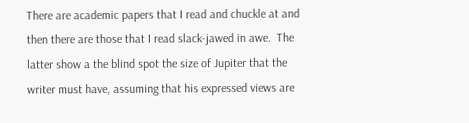There are academic papers that I read and chuckle at and then there are those that I read slack-jawed in awe.  The latter show a the blind spot the size of Jupiter that the writer must have, assuming that his expressed views are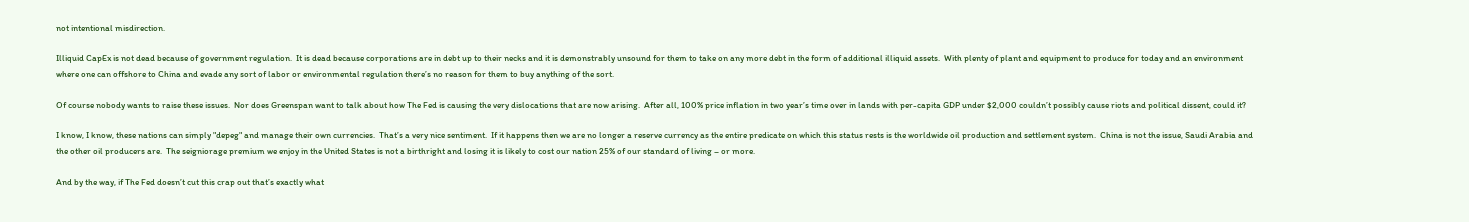not intentional misdirection.

Illiquid CapEx is not dead because of government regulation.  It is dead because corporations are in debt up to their necks and it is demonstrably unsound for them to take on any more debt in the form of additional illiquid assets.  With plenty of plant and equipment to produce for today and an environment where one can offshore to China and evade any sort of labor or environmental regulation there’s no reason for them to buy anything of the sort.

Of course nobody wants to raise these issues.  Nor does Greenspan want to talk about how The Fed is causing the very dislocations that are now arising.  After all, 100% price inflation in two year’s time over in lands with per-capita GDP under $2,000 couldn’t possibly cause riots and political dissent, could it?

I know, I know, these nations can simply "depeg" and manage their own currencies.  That’s a very nice sentiment.  If it happens then we are no longer a reserve currency as the entire predicate on which this status rests is the worldwide oil production and settlement system.  China is not the issue, Saudi Arabia and the other oil producers are.  The seigniorage premium we enjoy in the United States is not a birthright and losing it is likely to cost our nation 25% of our standard of living – or more.

And by the way, if The Fed doesn’t cut this crap out that’s exactly what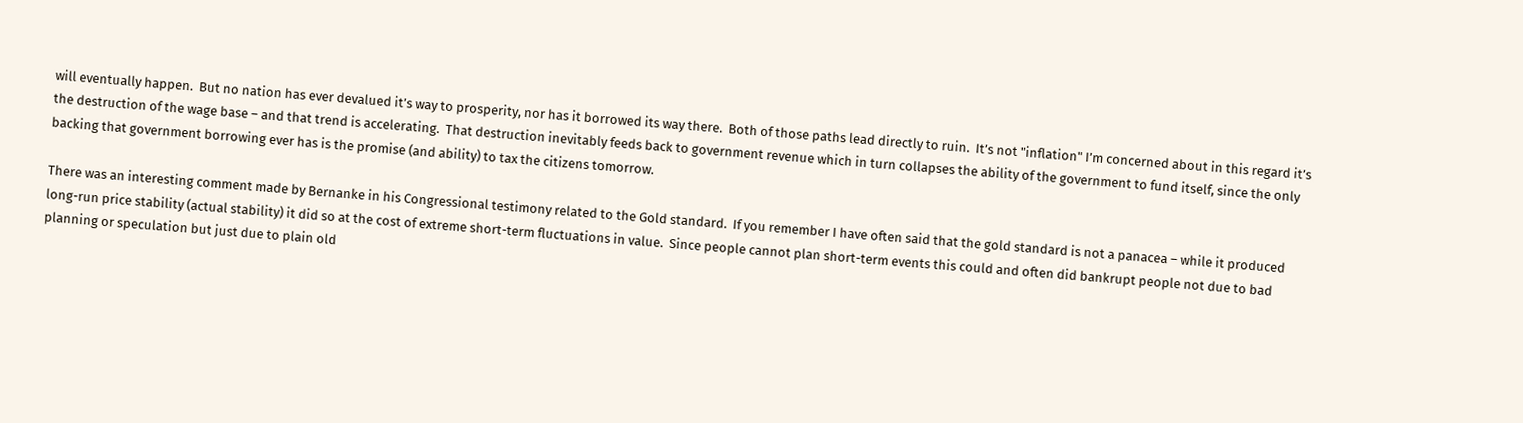will eventually happen.  But no nation has ever devalued it’s way to prosperity, nor has it borrowed its way there.  Both of those paths lead directly to ruin.  It’s not "inflation" I’m concerned about in this regard it’s the destruction of the wage base – and that trend is accelerating.  That destruction inevitably feeds back to government revenue which in turn collapses the ability of the government to fund itself, since the only backing that government borrowing ever has is the promise (and ability) to tax the citizens tomorrow.

There was an interesting comment made by Bernanke in his Congressional testimony related to the Gold standard.  If you remember I have often said that the gold standard is not a panacea – while it produced long-run price stability (actual stability) it did so at the cost of extreme short-term fluctuations in value.  Since people cannot plan short-term events this could and often did bankrupt people not due to bad planning or speculation but just due to plain old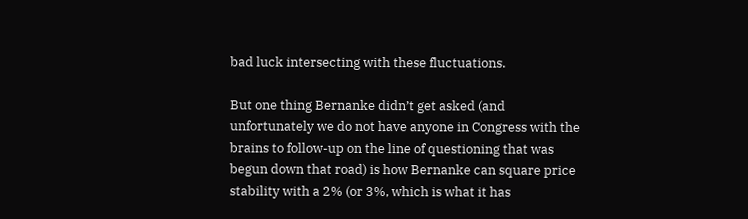bad luck intersecting with these fluctuations.

But one thing Bernanke didn’t get asked (and unfortunately we do not have anyone in Congress with the brains to follow-up on the line of questioning that was begun down that road) is how Bernanke can square price stability with a 2% (or 3%, which is what it has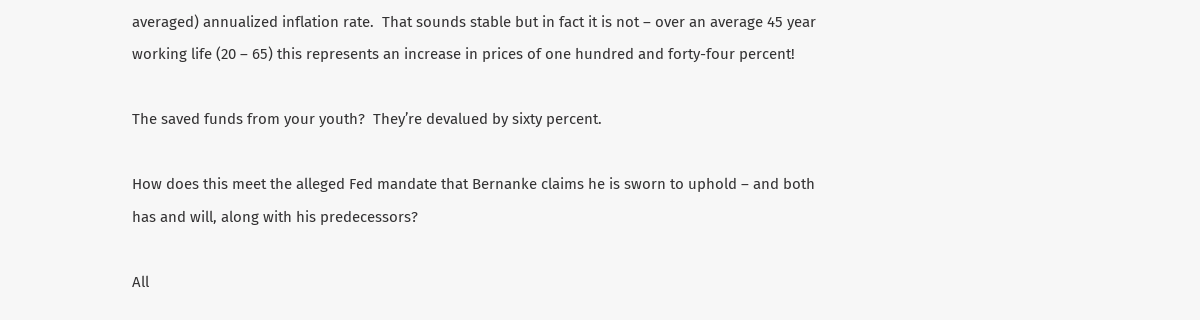averaged) annualized inflation rate.  That sounds stable but in fact it is not – over an average 45 year working life (20 – 65) this represents an increase in prices of one hundred and forty-four percent!

The saved funds from your youth?  They’re devalued by sixty percent.

How does this meet the alleged Fed mandate that Bernanke claims he is sworn to uphold – and both has and will, along with his predecessors?

All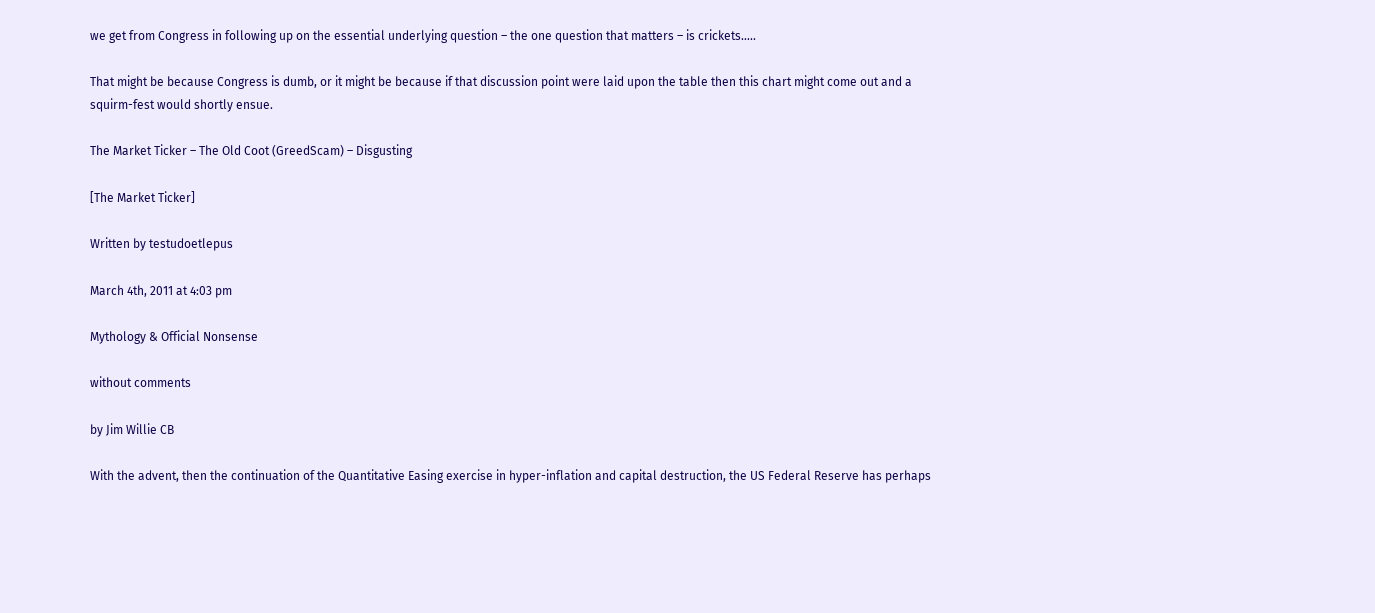we get from Congress in following up on the essential underlying question – the one question that matters – is crickets…..

That might be because Congress is dumb, or it might be because if that discussion point were laid upon the table then this chart might come out and a squirm-fest would shortly ensue.

The Market Ticker – The Old Coot (GreedScam) – Disgusting

[The Market Ticker]

Written by testudoetlepus

March 4th, 2011 at 4:03 pm

Mythology & Official Nonsense

without comments

by Jim Willie CB

With the advent, then the continuation of the Quantitative Easing exercise in hyper-inflation and capital destruction, the US Federal Reserve has perhaps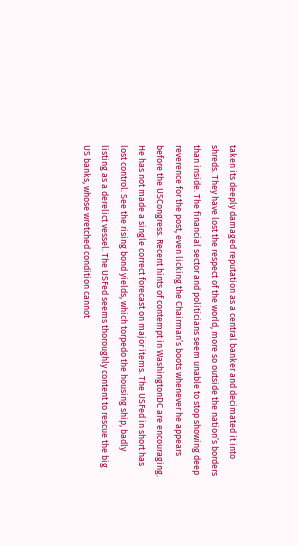taken its deeply damaged reputation as a central banker and decimated it into shreds. They have lost the respect of the world, more so outside the nation’s borders than inside. The financial sector and politicians seem unable to stop showing deep reverence for the post, even licking the Chairman’s boots whenever he appears before the USCongress. Recent hints of contempt in WashingtonDC are encouraging. He has not made a single correct forecast on major items. The USFed in short has lost control. See the rising bond yields, which torpedo the housing ship, badly listing as a derelict vessel. The USFed seems thoroughly content to rescue the big US banks, whose wretched condition cannot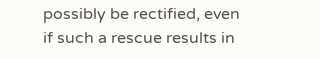possibly be rectified, even if such a rescue results in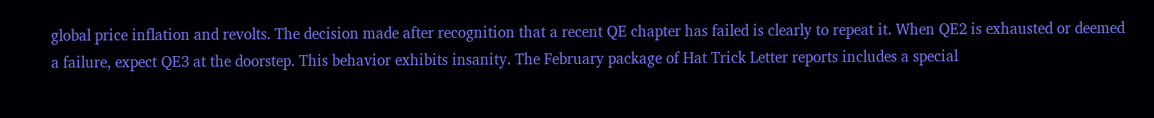global price inflation and revolts. The decision made after recognition that a recent QE chapter has failed is clearly to repeat it. When QE2 is exhausted or deemed a failure, expect QE3 at the doorstep. This behavior exhibits insanity. The February package of Hat Trick Letter reports includes a special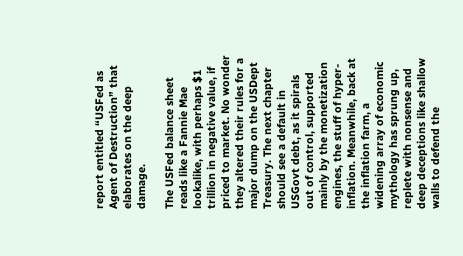report entitled “USFed as Agent of Destruction” that elaborates on the deep damage.

The USFed balance sheet reads like a Fannie Mae lookalike, with perhaps $1 trillion in negative value, if priced to market. No wonder they altered their rules for a major dump on the USDept Treasury. The next chapter should see a default in USGovt debt, as it spirals out of control, supported mainly by the monetization engines, the stuff of hyper-inflation. Meanwhile, back at the inflation farm, a widening array of economic mythology has sprung up, replete with nonsense and deep deceptions like shallow walls to defend the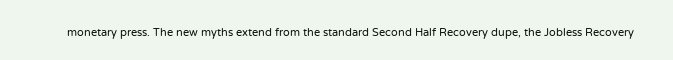monetary press. The new myths extend from the standard Second Half Recovery dupe, the Jobless Recovery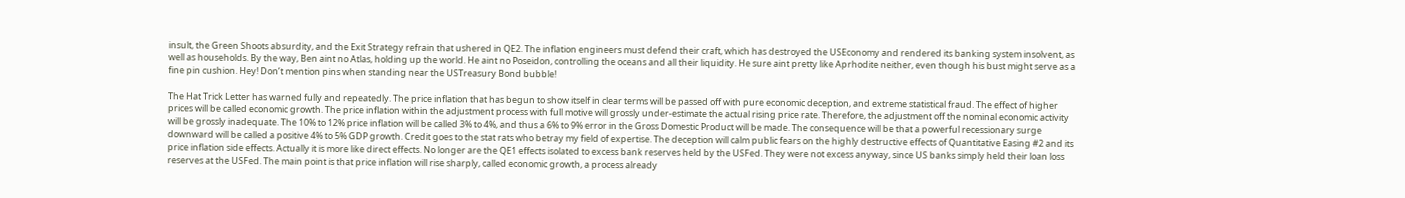insult, the Green Shoots absurdity, and the Exit Strategy refrain that ushered in QE2. The inflation engineers must defend their craft, which has destroyed the USEconomy and rendered its banking system insolvent, as well as households. By the way, Ben aint no Atlas, holding up the world. He aint no Poseidon, controlling the oceans and all their liquidity. He sure aint pretty like Aprhodite neither, even though his bust might serve as a fine pin cushion. Hey! Don’t mention pins when standing near the USTreasury Bond bubble!

The Hat Trick Letter has warned fully and repeatedly. The price inflation that has begun to show itself in clear terms will be passed off with pure economic deception, and extreme statistical fraud. The effect of higher prices will be called economic growth. The price inflation within the adjustment process with full motive will grossly under-estimate the actual rising price rate. Therefore, the adjustment off the nominal economic activity will be grossly inadequate. The 10% to 12% price inflation will be called 3% to 4%, and thus a 6% to 9% error in the Gross Domestic Product will be made. The consequence will be that a powerful recessionary surge downward will be called a positive 4% to 5% GDP growth. Credit goes to the stat rats who betray my field of expertise. The deception will calm public fears on the highly destructive effects of Quantitative Easing #2 and its price inflation side effects. Actually it is more like direct effects. No longer are the QE1 effects isolated to excess bank reserves held by the USFed. They were not excess anyway, since US banks simply held their loan loss reserves at the USFed. The main point is that price inflation will rise sharply, called economic growth, a process already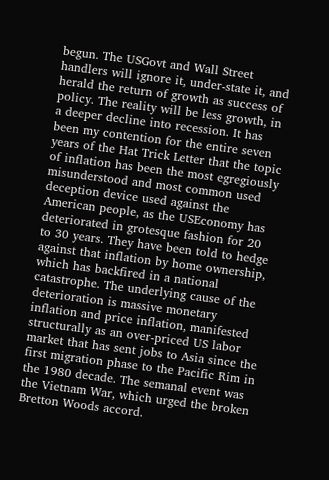begun. The USGovt and Wall Street handlers will ignore it, under-state it, and herald the return of growth as success of policy. The reality will be less growth, in a deeper decline into recession. It has been my contention for the entire seven years of the Hat Trick Letter that the topic of inflation has been the most egregiously misunderstood and most common used deception device used against the American people, as the USEconomy has deteriorated in grotesque fashion for 20 to 30 years. They have been told to hedge against that inflation by home ownership, which has backfired in a national catastrophe. The underlying cause of the deterioration is massive monetary inflation and price inflation, manifested structurally as an over-priced US labor market that has sent jobs to Asia since the first migration phase to the Pacific Rim in the 1980 decade. The semanal event was the Vietnam War, which urged the broken Bretton Woods accord.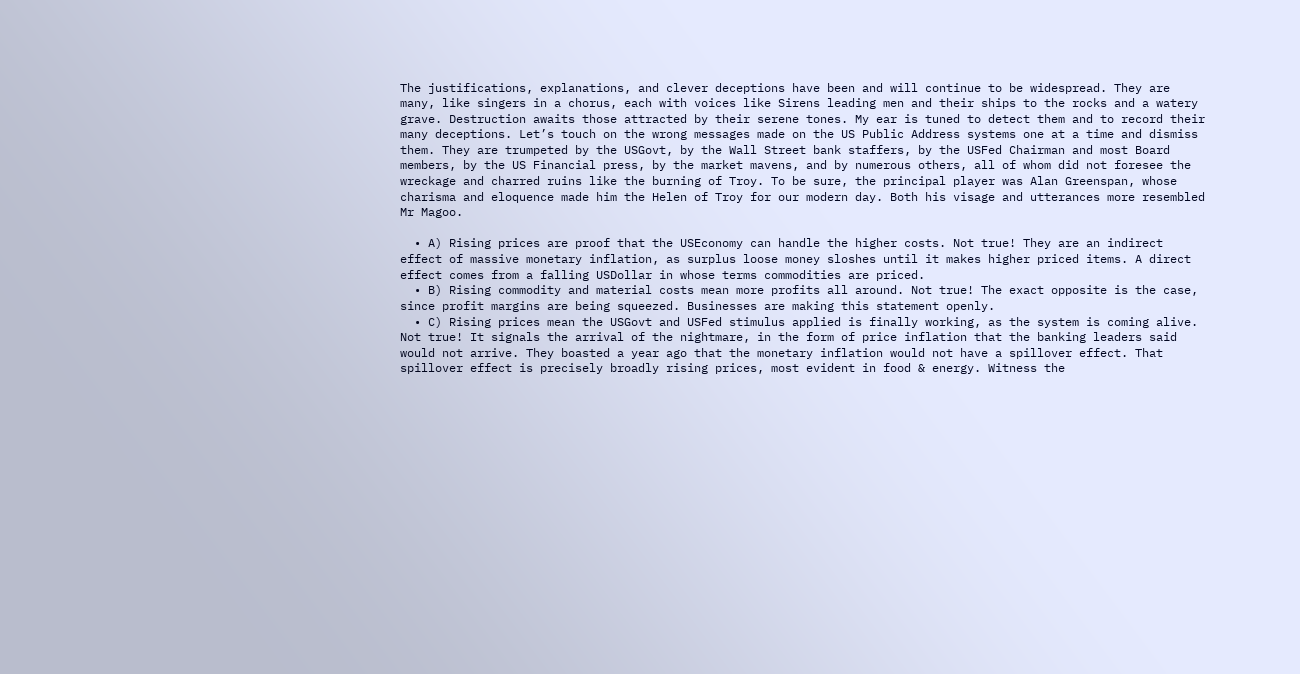The justifications, explanations, and clever deceptions have been and will continue to be widespread. They are many, like singers in a chorus, each with voices like Sirens leading men and their ships to the rocks and a watery grave. Destruction awaits those attracted by their serene tones. My ear is tuned to detect them and to record their many deceptions. Let’s touch on the wrong messages made on the US Public Address systems one at a time and dismiss them. They are trumpeted by the USGovt, by the Wall Street bank staffers, by the USFed Chairman and most Board members, by the US Financial press, by the market mavens, and by numerous others, all of whom did not foresee the wreckage and charred ruins like the burning of Troy. To be sure, the principal player was Alan Greenspan, whose charisma and eloquence made him the Helen of Troy for our modern day. Both his visage and utterances more resembled Mr Magoo.

  • A) Rising prices are proof that the USEconomy can handle the higher costs. Not true! They are an indirect effect of massive monetary inflation, as surplus loose money sloshes until it makes higher priced items. A direct effect comes from a falling USDollar in whose terms commodities are priced.
  • B) Rising commodity and material costs mean more profits all around. Not true! The exact opposite is the case, since profit margins are being squeezed. Businesses are making this statement openly.
  • C) Rising prices mean the USGovt and USFed stimulus applied is finally working, as the system is coming alive. Not true! It signals the arrival of the nightmare, in the form of price inflation that the banking leaders said would not arrive. They boasted a year ago that the monetary inflation would not have a spillover effect. That spillover effect is precisely broadly rising prices, most evident in food & energy. Witness the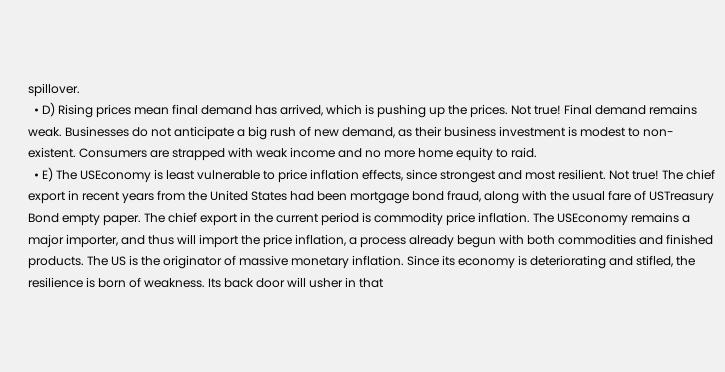spillover.
  • D) Rising prices mean final demand has arrived, which is pushing up the prices. Not true! Final demand remains weak. Businesses do not anticipate a big rush of new demand, as their business investment is modest to non-existent. Consumers are strapped with weak income and no more home equity to raid.
  • E) The USEconomy is least vulnerable to price inflation effects, since strongest and most resilient. Not true! The chief export in recent years from the United States had been mortgage bond fraud, along with the usual fare of USTreasury Bond empty paper. The chief export in the current period is commodity price inflation. The USEconomy remains a major importer, and thus will import the price inflation, a process already begun with both commodities and finished products. The US is the originator of massive monetary inflation. Since its economy is deteriorating and stifled, the resilience is born of weakness. Its back door will usher in that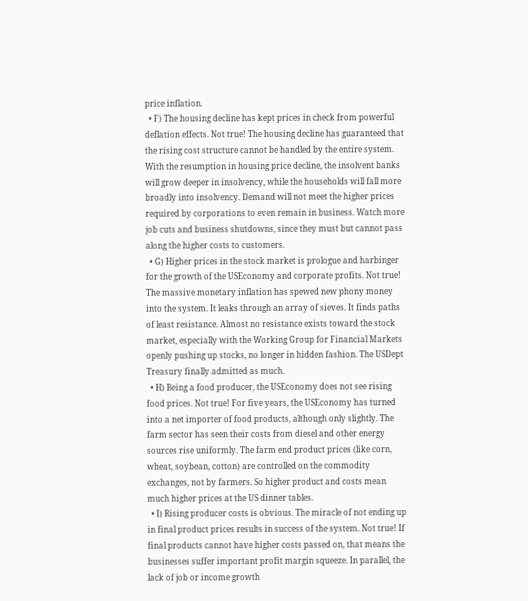price inflation.
  • F) The housing decline has kept prices in check from powerful deflation effects. Not true! The housing decline has guaranteed that the rising cost structure cannot be handled by the entire system. With the resumption in housing price decline, the insolvent banks will grow deeper in insolvency, while the households will fall more broadly into insolvency. Demand will not meet the higher prices required by corporations to even remain in business. Watch more job cuts and business shutdowns, since they must but cannot pass along the higher costs to customers.
  • G) Higher prices in the stock market is prologue and harbinger for the growth of the USEconomy and corporate profits. Not true! The massive monetary inflation has spewed new phony money into the system. It leaks through an array of sieves. It finds paths of least resistance. Almost no resistance exists toward the stock market, especially with the Working Group for Financial Markets openly pushing up stocks, no longer in hidden fashion. The USDept Treasury finally admitted as much.
  • H) Being a food producer, the USEconomy does not see rising food prices. Not true! For five years, the USEconomy has turned into a net importer of food products, although only slightly. The farm sector has seen their costs from diesel and other energy sources rise uniformly. The farm end product prices (like corn, wheat, soybean, cotton) are controlled on the commodity exchanges, not by farmers. So higher product and costs mean much higher prices at the US dinner tables.
  • I) Rising producer costs is obvious. The miracle of not ending up in final product prices results in success of the system. Not true! If final products cannot have higher costs passed on, that means the businesses suffer important profit margin squeeze. In parallel, the lack of job or income growth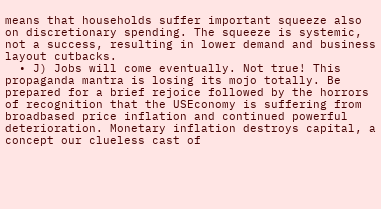means that households suffer important squeeze also on discretionary spending. The squeeze is systemic, not a success, resulting in lower demand and business layout cutbacks.
  • J) Jobs will come eventually. Not true! This propaganda mantra is losing its mojo totally. Be prepared for a brief rejoice followed by the horrors of recognition that the USEconomy is suffering from broadbased price inflation and continued powerful deterioration. Monetary inflation destroys capital, a concept our clueless cast of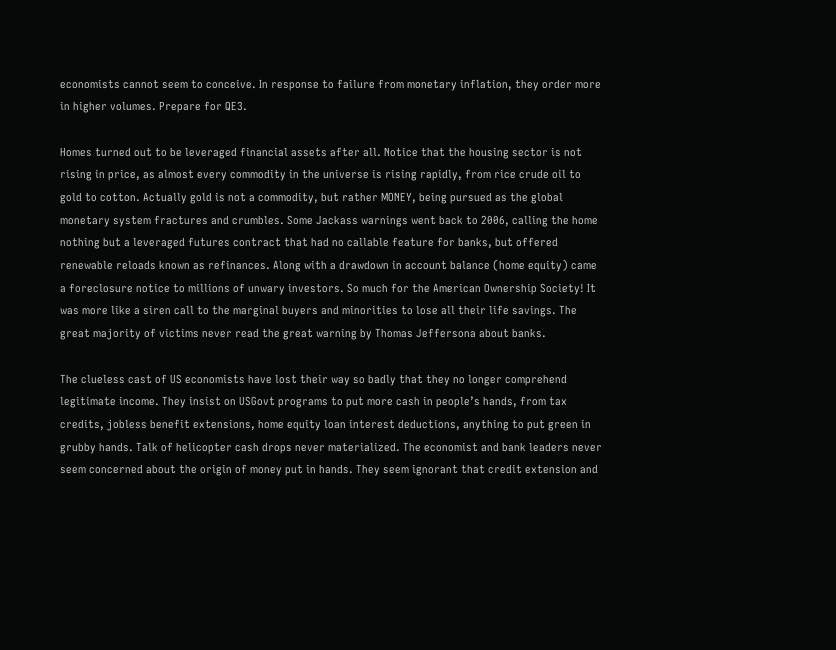economists cannot seem to conceive. In response to failure from monetary inflation, they order more in higher volumes. Prepare for QE3.

Homes turned out to be leveraged financial assets after all. Notice that the housing sector is not rising in price, as almost every commodity in the universe is rising rapidly, from rice crude oil to gold to cotton. Actually gold is not a commodity, but rather MONEY, being pursued as the global monetary system fractures and crumbles. Some Jackass warnings went back to 2006, calling the home nothing but a leveraged futures contract that had no callable feature for banks, but offered renewable reloads known as refinances. Along with a drawdown in account balance (home equity) came a foreclosure notice to millions of unwary investors. So much for the American Ownership Society! It was more like a siren call to the marginal buyers and minorities to lose all their life savings. The great majority of victims never read the great warning by Thomas Jeffersona about banks.

The clueless cast of US economists have lost their way so badly that they no longer comprehend legitimate income. They insist on USGovt programs to put more cash in people’s hands, from tax credits, jobless benefit extensions, home equity loan interest deductions, anything to put green in grubby hands. Talk of helicopter cash drops never materialized. The economist and bank leaders never seem concerned about the origin of money put in hands. They seem ignorant that credit extension and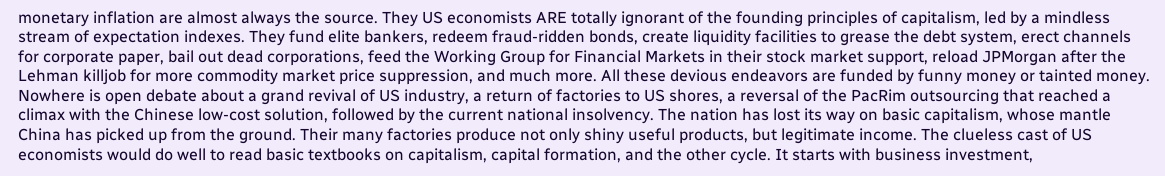monetary inflation are almost always the source. They US economists ARE totally ignorant of the founding principles of capitalism, led by a mindless stream of expectation indexes. They fund elite bankers, redeem fraud-ridden bonds, create liquidity facilities to grease the debt system, erect channels for corporate paper, bail out dead corporations, feed the Working Group for Financial Markets in their stock market support, reload JPMorgan after the Lehman killjob for more commodity market price suppression, and much more. All these devious endeavors are funded by funny money or tainted money. Nowhere is open debate about a grand revival of US industry, a return of factories to US shores, a reversal of the PacRim outsourcing that reached a climax with the Chinese low-cost solution, followed by the current national insolvency. The nation has lost its way on basic capitalism, whose mantle China has picked up from the ground. Their many factories produce not only shiny useful products, but legitimate income. The clueless cast of US economists would do well to read basic textbooks on capitalism, capital formation, and the other cycle. It starts with business investment,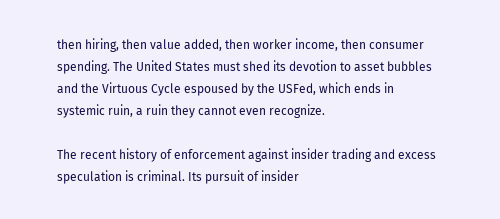then hiring, then value added, then worker income, then consumer spending. The United States must shed its devotion to asset bubbles and the Virtuous Cycle espoused by the USFed, which ends in systemic ruin, a ruin they cannot even recognize.

The recent history of enforcement against insider trading and excess speculation is criminal. Its pursuit of insider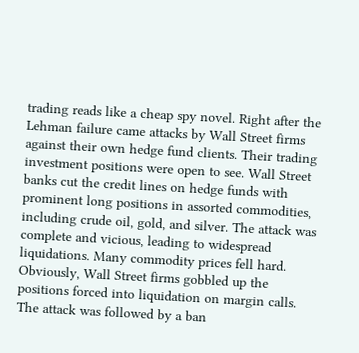trading reads like a cheap spy novel. Right after the Lehman failure came attacks by Wall Street firms against their own hedge fund clients. Their trading investment positions were open to see. Wall Street banks cut the credit lines on hedge funds with prominent long positions in assorted commodities, including crude oil, gold, and silver. The attack was complete and vicious, leading to widespread liquidations. Many commodity prices fell hard. Obviously, Wall Street firms gobbled up the positions forced into liquidation on margin calls. The attack was followed by a ban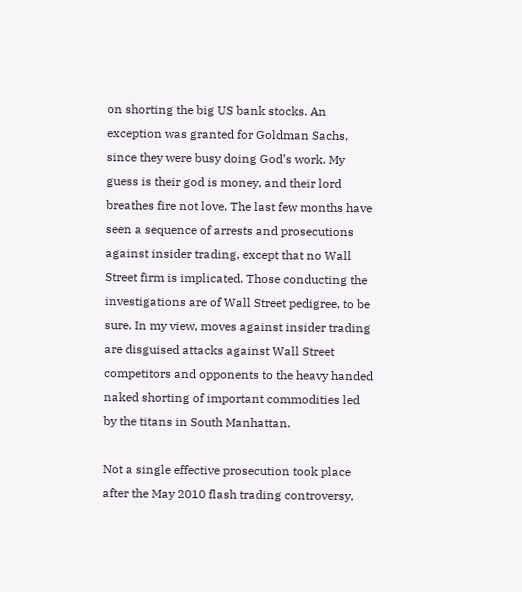on shorting the big US bank stocks. An exception was granted for Goldman Sachs, since they were busy doing God’s work. My guess is their god is money, and their lord breathes fire not love. The last few months have seen a sequence of arrests and prosecutions against insider trading, except that no Wall Street firm is implicated. Those conducting the investigations are of Wall Street pedigree, to be sure. In my view, moves against insider trading are disguised attacks against Wall Street competitors and opponents to the heavy handed naked shorting of important commodities led by the titans in South Manhattan.

Not a single effective prosecution took place after the May 2010 flash trading controversy,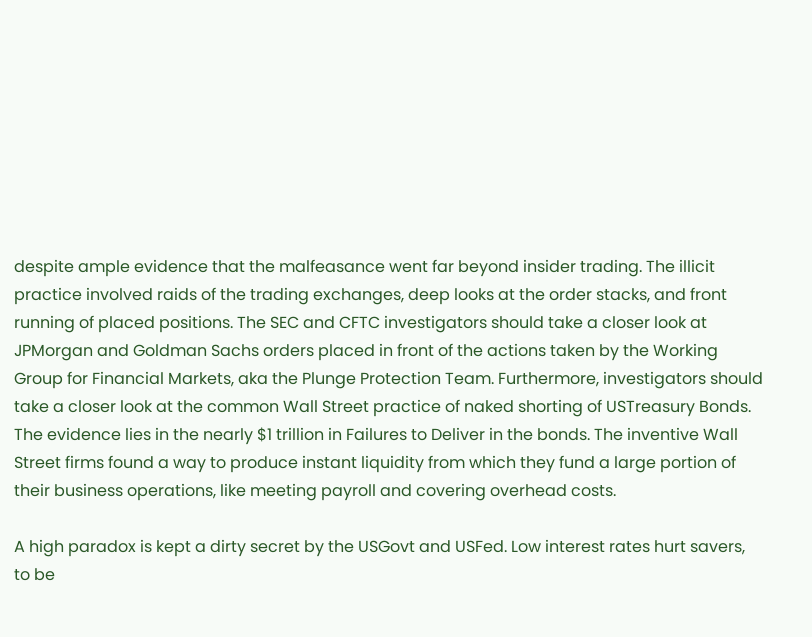despite ample evidence that the malfeasance went far beyond insider trading. The illicit practice involved raids of the trading exchanges, deep looks at the order stacks, and front running of placed positions. The SEC and CFTC investigators should take a closer look at JPMorgan and Goldman Sachs orders placed in front of the actions taken by the Working Group for Financial Markets, aka the Plunge Protection Team. Furthermore, investigators should take a closer look at the common Wall Street practice of naked shorting of USTreasury Bonds. The evidence lies in the nearly $1 trillion in Failures to Deliver in the bonds. The inventive Wall Street firms found a way to produce instant liquidity from which they fund a large portion of their business operations, like meeting payroll and covering overhead costs.

A high paradox is kept a dirty secret by the USGovt and USFed. Low interest rates hurt savers, to be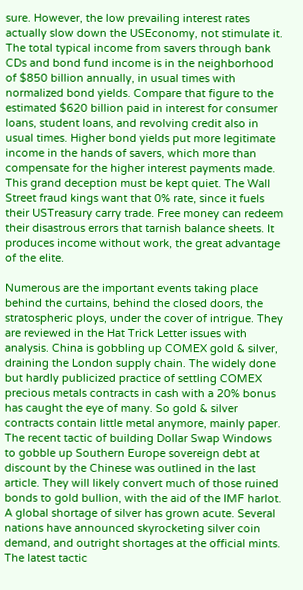sure. However, the low prevailing interest rates actually slow down the USEconomy, not stimulate it. The total typical income from savers through bank CDs and bond fund income is in the neighborhood of $850 billion annually, in usual times with normalized bond yields. Compare that figure to the estimated $620 billion paid in interest for consumer loans, student loans, and revolving credit also in usual times. Higher bond yields put more legitimate income in the hands of savers, which more than compensate for the higher interest payments made. This grand deception must be kept quiet. The Wall Street fraud kings want that 0% rate, since it fuels their USTreasury carry trade. Free money can redeem their disastrous errors that tarnish balance sheets. It produces income without work, the great advantage of the elite.

Numerous are the important events taking place behind the curtains, behind the closed doors, the stratospheric ploys, under the cover of intrigue. They are reviewed in the Hat Trick Letter issues with analysis. China is gobbling up COMEX gold & silver, draining the London supply chain. The widely done but hardly publicized practice of settling COMEX precious metals contracts in cash with a 20% bonus has caught the eye of many. So gold & silver contracts contain little metal anymore, mainly paper. The recent tactic of building Dollar Swap Windows to gobble up Southern Europe sovereign debt at discount by the Chinese was outlined in the last article. They will likely convert much of those ruined bonds to gold bullion, with the aid of the IMF harlot. A global shortage of silver has grown acute. Several nations have announced skyrocketing silver coin demand, and outright shortages at the official mints. The latest tactic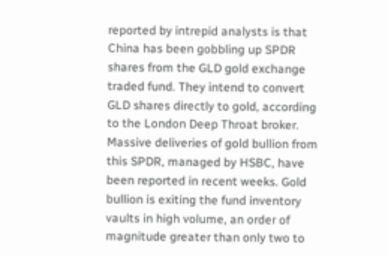reported by intrepid analysts is that China has been gobbling up SPDR shares from the GLD gold exchange traded fund. They intend to convert GLD shares directly to gold, according to the London Deep Throat broker. Massive deliveries of gold bullion from this SPDR, managed by HSBC, have been reported in recent weeks. Gold bullion is exiting the fund inventory vaults in high volume, an order of magnitude greater than only two to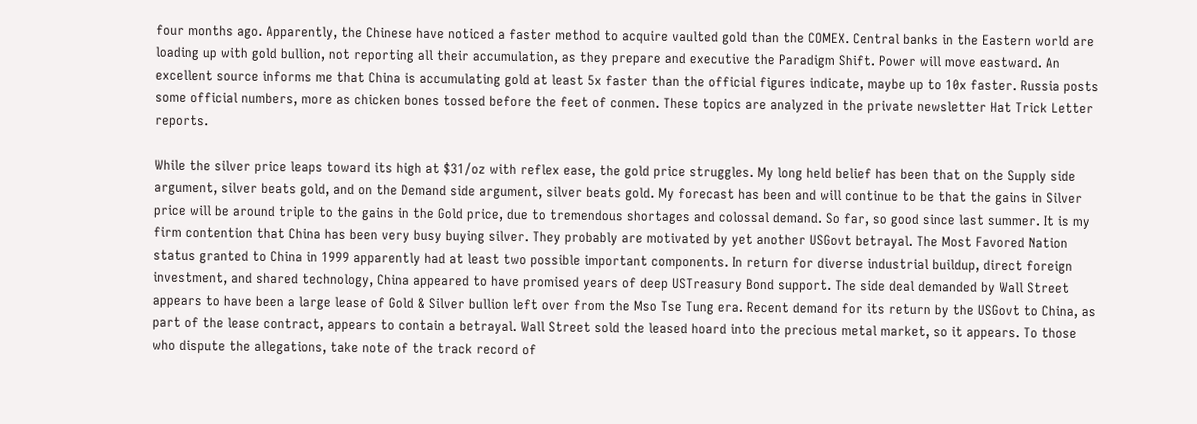four months ago. Apparently, the Chinese have noticed a faster method to acquire vaulted gold than the COMEX. Central banks in the Eastern world are loading up with gold bullion, not reporting all their accumulation, as they prepare and executive the Paradigm Shift. Power will move eastward. An excellent source informs me that China is accumulating gold at least 5x faster than the official figures indicate, maybe up to 10x faster. Russia posts some official numbers, more as chicken bones tossed before the feet of conmen. These topics are analyzed in the private newsletter Hat Trick Letter reports.

While the silver price leaps toward its high at $31/oz with reflex ease, the gold price struggles. My long held belief has been that on the Supply side argument, silver beats gold, and on the Demand side argument, silver beats gold. My forecast has been and will continue to be that the gains in Silver price will be around triple to the gains in the Gold price, due to tremendous shortages and colossal demand. So far, so good since last summer. It is my firm contention that China has been very busy buying silver. They probably are motivated by yet another USGovt betrayal. The Most Favored Nation status granted to China in 1999 apparently had at least two possible important components. In return for diverse industrial buildup, direct foreign investment, and shared technology, China appeared to have promised years of deep USTreasury Bond support. The side deal demanded by Wall Street appears to have been a large lease of Gold & Silver bullion left over from the Mso Tse Tung era. Recent demand for its return by the USGovt to China, as part of the lease contract, appears to contain a betrayal. Wall Street sold the leased hoard into the precious metal market, so it appears. To those who dispute the allegations, take note of the track record of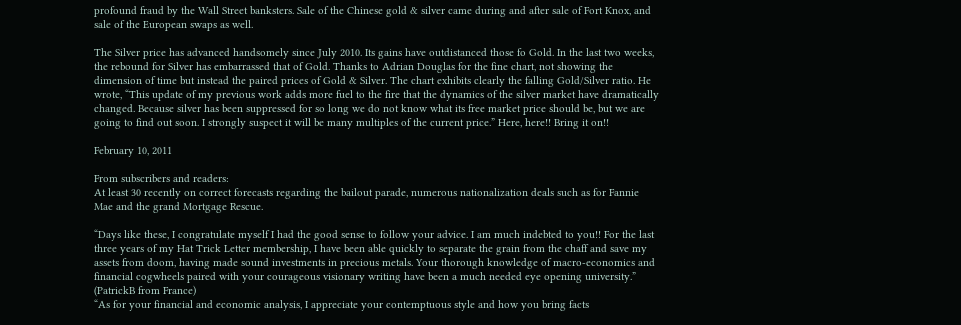profound fraud by the Wall Street banksters. Sale of the Chinese gold & silver came during and after sale of Fort Knox, and sale of the European swaps as well.

The Silver price has advanced handsomely since July 2010. Its gains have outdistanced those fo Gold. In the last two weeks, the rebound for Silver has embarrassed that of Gold. Thanks to Adrian Douglas for the fine chart, not showing the dimension of time but instead the paired prices of Gold & Silver. The chart exhibits clearly the falling Gold/Silver ratio. He wrote, “This update of my previous work adds more fuel to the fire that the dynamics of the silver market have dramatically changed. Because silver has been suppressed for so long we do not know what its free market price should be, but we are going to find out soon. I strongly suspect it will be many multiples of the current price.” Here, here!! Bring it on!!

February 10, 2011

From subscribers and readers:
At least 30 recently on correct forecasts regarding the bailout parade, numerous nationalization deals such as for Fannie Mae and the grand Mortgage Rescue.

“Days like these, I congratulate myself I had the good sense to follow your advice. I am much indebted to you!! For the last three years of my Hat Trick Letter membership, I have been able quickly to separate the grain from the chaff and save my assets from doom, having made sound investments in precious metals. Your thorough knowledge of macro-economics and financial cogwheels paired with your courageous visionary writing have been a much needed eye opening university.”
(PatrickB from France)
“As for your financial and economic analysis, I appreciate your contemptuous style and how you bring facts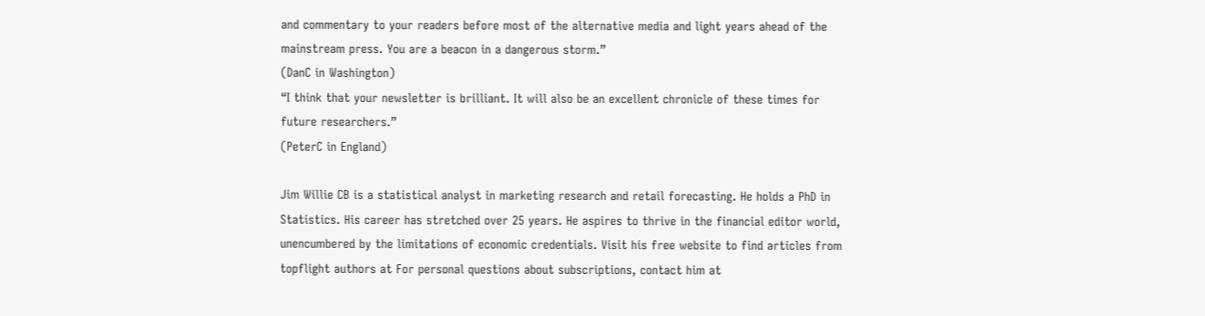and commentary to your readers before most of the alternative media and light years ahead of the mainstream press. You are a beacon in a dangerous storm.”
(DanC in Washington)
“I think that your newsletter is brilliant. It will also be an excellent chronicle of these times for future researchers.”
(PeterC in England)

Jim Willie CB is a statistical analyst in marketing research and retail forecasting. He holds a PhD in Statistics. His career has stretched over 25 years. He aspires to thrive in the financial editor world, unencumbered by the limitations of economic credentials. Visit his free website to find articles from topflight authors at For personal questions about subscriptions, contact him at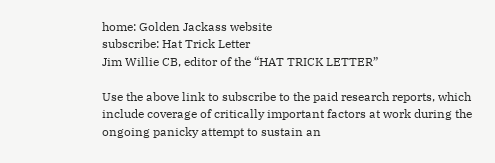home: Golden Jackass website
subscribe: Hat Trick Letter
Jim Willie CB, editor of the “HAT TRICK LETTER”

Use the above link to subscribe to the paid research reports, which include coverage of critically important factors at work during the ongoing panicky attempt to sustain an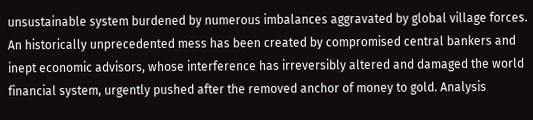unsustainable system burdened by numerous imbalances aggravated by global village forces. An historically unprecedented mess has been created by compromised central bankers and inept economic advisors, whose interference has irreversibly altered and damaged the world financial system, urgently pushed after the removed anchor of money to gold. Analysis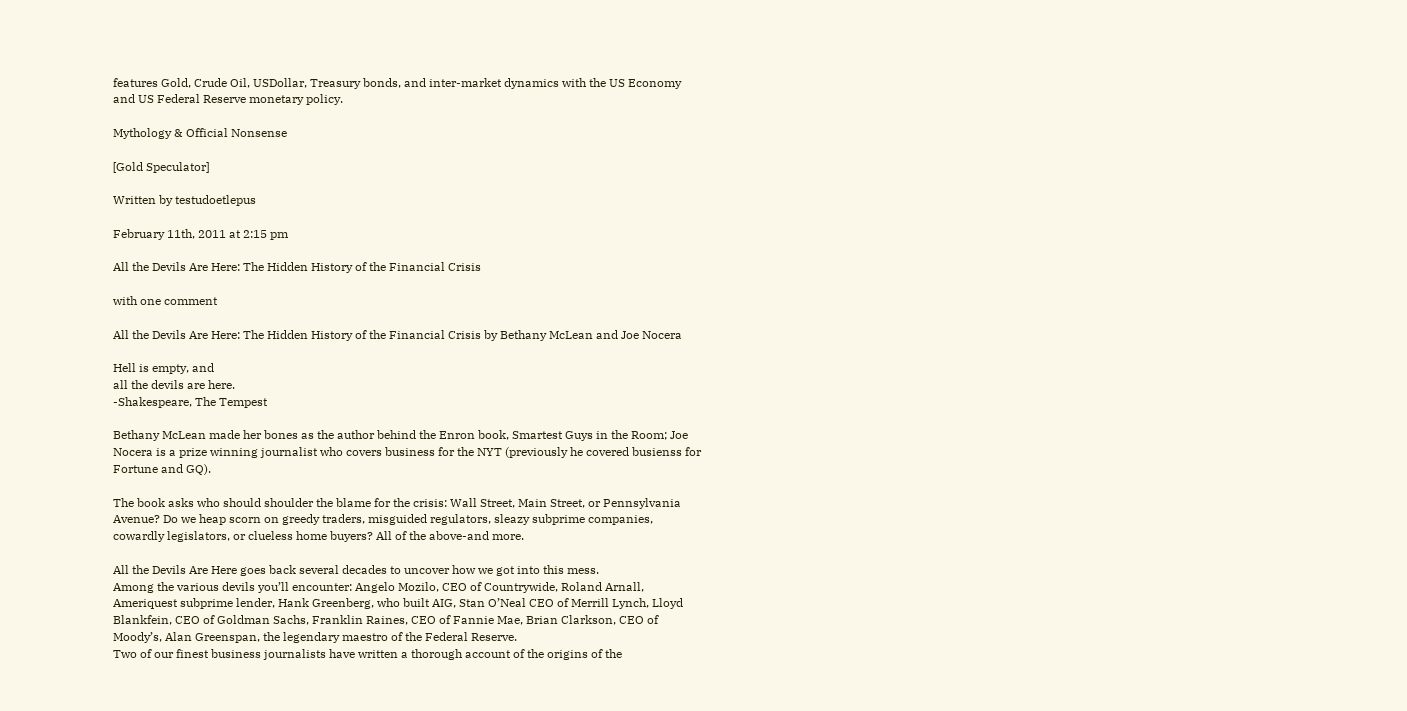features Gold, Crude Oil, USDollar, Treasury bonds, and inter-market dynamics with the US Economy and US Federal Reserve monetary policy.

Mythology & Official Nonsense

[Gold Speculator]

Written by testudoetlepus

February 11th, 2011 at 2:15 pm

All the Devils Are Here: The Hidden History of the Financial Crisis

with one comment

All the Devils Are Here: The Hidden History of the Financial Crisis by Bethany McLean and Joe Nocera

Hell is empty, and
all the devils are here.
-Shakespeare, The Tempest

Bethany McLean made her bones as the author behind the Enron book, Smartest Guys in the Room; Joe Nocera is a prize winning journalist who covers business for the NYT (previously he covered busienss for Fortune and GQ).

The book asks who should shoulder the blame for the crisis: Wall Street, Main Street, or Pennsylvania Avenue? Do we heap scorn on greedy traders, misguided regulators, sleazy subprime companies, cowardly legislators, or clueless home buyers? All of the above-and more.

All the Devils Are Here goes back several decades to uncover how we got into this mess.
Among the various devils you’ll encounter: Angelo Mozilo, CEO of Countrywide, Roland Arnall, Ameriquest subprime lender, Hank Greenberg, who built AIG, Stan O’Neal CEO of Merrill Lynch, Lloyd Blankfein, CEO of Goldman Sachs, Franklin Raines, CEO of Fannie Mae, Brian Clarkson, CEO of Moody’s, Alan Greenspan, the legendary maestro of the Federal Reserve.
Two of our finest business journalists have written a thorough account of the origins of the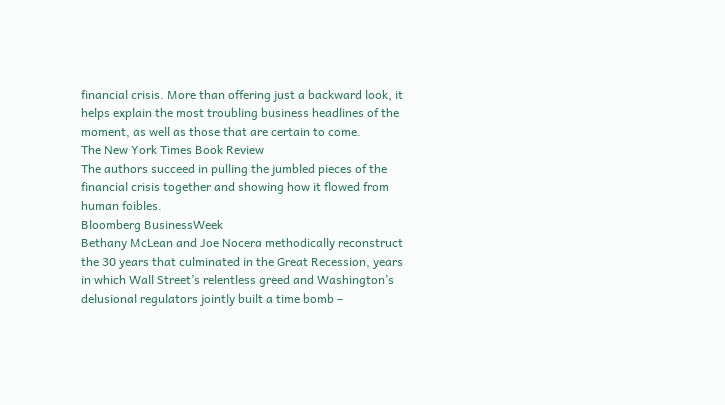financial crisis. More than offering just a backward look, it helps explain the most troubling business headlines of the moment, as well as those that are certain to come.
The New York Times Book Review
The authors succeed in pulling the jumbled pieces of the financial crisis together and showing how it flowed from human foibles.
Bloomberg BusinessWeek
Bethany McLean and Joe Nocera methodically reconstruct the 30 years that culminated in the Great Recession, years in which Wall Street’s relentless greed and Washington’s delusional regulators jointly built a time bomb –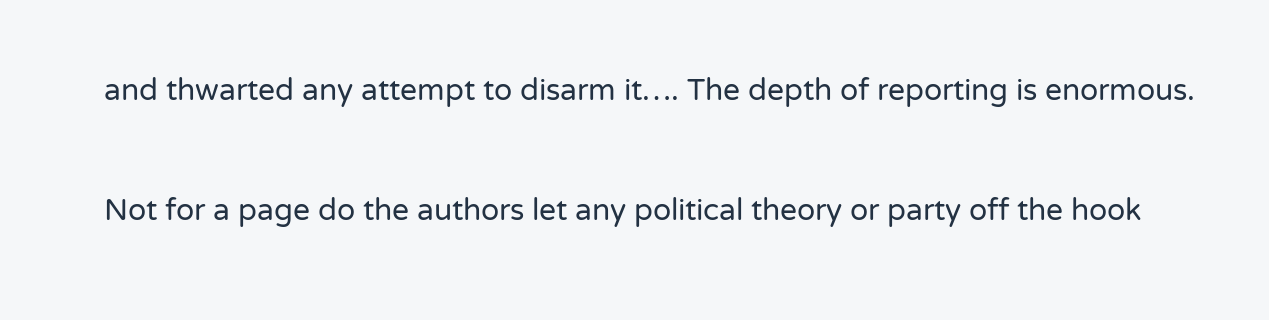and thwarted any attempt to disarm it…. The depth of reporting is enormous.

Not for a page do the authors let any political theory or party off the hook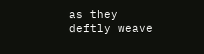as they deftly weave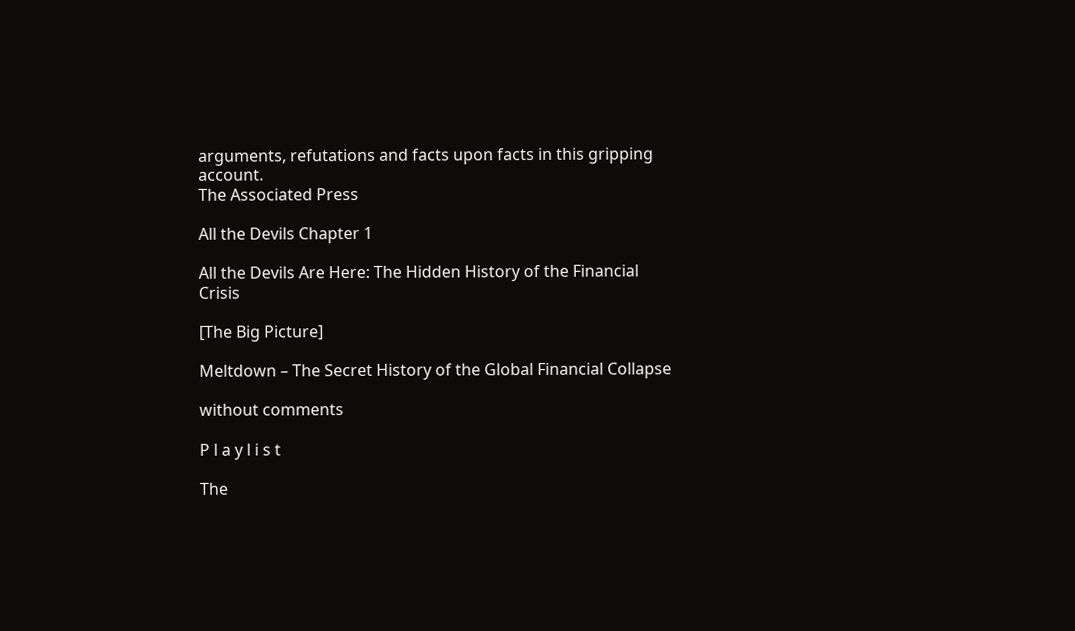arguments, refutations and facts upon facts in this gripping account.
The Associated Press

All the Devils Chapter 1

All the Devils Are Here: The Hidden History of the Financial Crisis

[The Big Picture]

Meltdown – The Secret History of the Global Financial Collapse

without comments

P l a y l i s t

The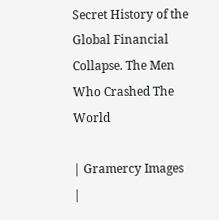Secret History of the Global Financial Collapse. The Men Who Crashed The World

| Gramercy Images |